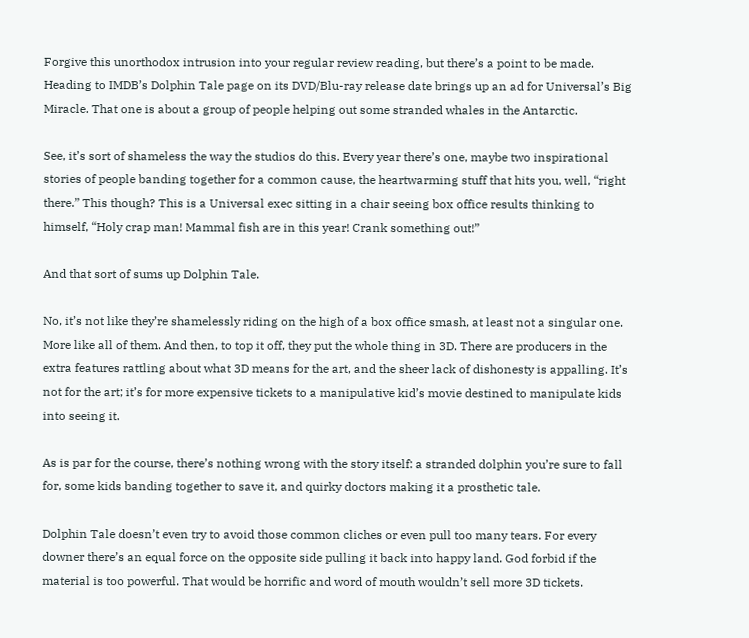Forgive this unorthodox intrusion into your regular review reading, but there’s a point to be made. Heading to IMDB’s Dolphin Tale page on its DVD/Blu-ray release date brings up an ad for Universal’s Big Miracle. That one is about a group of people helping out some stranded whales in the Antarctic.

See, it’s sort of shameless the way the studios do this. Every year there’s one, maybe two inspirational stories of people banding together for a common cause, the heartwarming stuff that hits you, well, “right there.” This though? This is a Universal exec sitting in a chair seeing box office results thinking to himself, “Holy crap man! Mammal fish are in this year! Crank something out!”

And that sort of sums up Dolphin Tale.

No, it’s not like they’re shamelessly riding on the high of a box office smash, at least not a singular one. More like all of them. And then, to top it off, they put the whole thing in 3D. There are producers in the extra features rattling about what 3D means for the art, and the sheer lack of dishonesty is appalling. It’s not for the art; it’s for more expensive tickets to a manipulative kid’s movie destined to manipulate kids into seeing it.

As is par for the course, there’s nothing wrong with the story itself: a stranded dolphin you’re sure to fall for, some kids banding together to save it, and quirky doctors making it a prosthetic tale.

Dolphin Tale doesn’t even try to avoid those common cliches or even pull too many tears. For every downer there’s an equal force on the opposite side pulling it back into happy land. God forbid if the material is too powerful. That would be horrific and word of mouth wouldn’t sell more 3D tickets.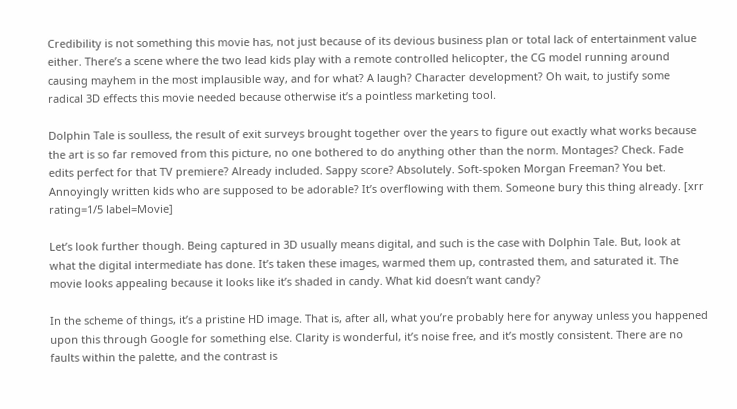Credibility is not something this movie has, not just because of its devious business plan or total lack of entertainment value either. There’s a scene where the two lead kids play with a remote controlled helicopter, the CG model running around causing mayhem in the most implausible way, and for what? A laugh? Character development? Oh wait, to justify some radical 3D effects this movie needed because otherwise it’s a pointless marketing tool.

Dolphin Tale is soulless, the result of exit surveys brought together over the years to figure out exactly what works because the art is so far removed from this picture, no one bothered to do anything other than the norm. Montages? Check. Fade edits perfect for that TV premiere? Already included. Sappy score? Absolutely. Soft-spoken Morgan Freeman? You bet. Annoyingly written kids who are supposed to be adorable? It’s overflowing with them. Someone bury this thing already. [xrr rating=1/5 label=Movie]

Let’s look further though. Being captured in 3D usually means digital, and such is the case with Dolphin Tale. But, look at what the digital intermediate has done. It’s taken these images, warmed them up, contrasted them, and saturated it. The movie looks appealing because it looks like it’s shaded in candy. What kid doesn’t want candy?

In the scheme of things, it’s a pristine HD image. That is, after all, what you’re probably here for anyway unless you happened upon this through Google for something else. Clarity is wonderful, it’s noise free, and it’s mostly consistent. There are no faults within the palette, and the contrast is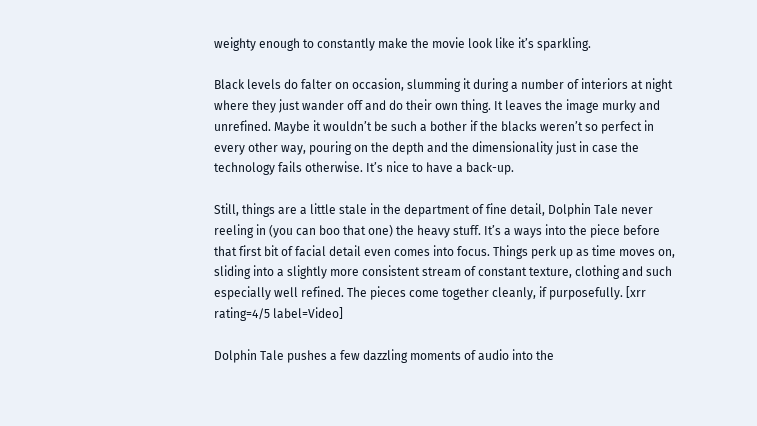weighty enough to constantly make the movie look like it’s sparkling.

Black levels do falter on occasion, slumming it during a number of interiors at night where they just wander off and do their own thing. It leaves the image murky and unrefined. Maybe it wouldn’t be such a bother if the blacks weren’t so perfect in every other way, pouring on the depth and the dimensionality just in case the technology fails otherwise. It’s nice to have a back-up.

Still, things are a little stale in the department of fine detail, Dolphin Tale never reeling in (you can boo that one) the heavy stuff. It’s a ways into the piece before that first bit of facial detail even comes into focus. Things perk up as time moves on, sliding into a slightly more consistent stream of constant texture, clothing and such especially well refined. The pieces come together cleanly, if purposefully. [xrr rating=4/5 label=Video]

Dolphin Tale pushes a few dazzling moments of audio into the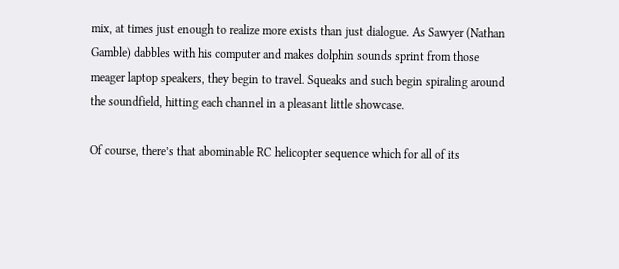mix, at times just enough to realize more exists than just dialogue. As Sawyer (Nathan Gamble) dabbles with his computer and makes dolphin sounds sprint from those meager laptop speakers, they begin to travel. Squeaks and such begin spiraling around the soundfield, hitting each channel in a pleasant little showcase.

Of course, there’s that abominable RC helicopter sequence which for all of its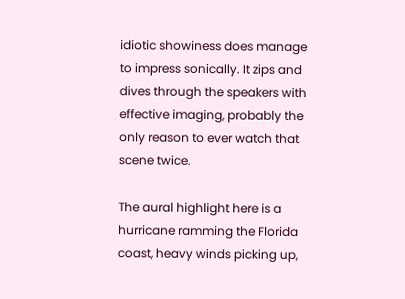idiotic showiness does manage to impress sonically. It zips and dives through the speakers with effective imaging, probably the only reason to ever watch that scene twice.

The aural highlight here is a hurricane ramming the Florida coast, heavy winds picking up,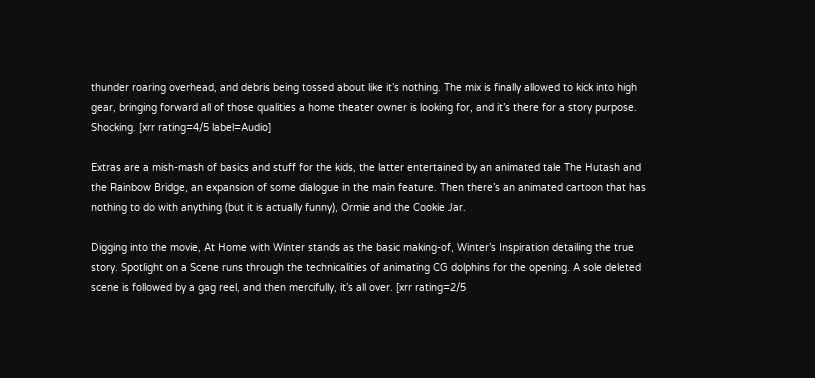thunder roaring overhead, and debris being tossed about like it’s nothing. The mix is finally allowed to kick into high gear, bringing forward all of those qualities a home theater owner is looking for, and it’s there for a story purpose. Shocking. [xrr rating=4/5 label=Audio]

Extras are a mish-mash of basics and stuff for the kids, the latter entertained by an animated tale The Hutash and the Rainbow Bridge, an expansion of some dialogue in the main feature. Then there’s an animated cartoon that has nothing to do with anything (but it is actually funny), Ormie and the Cookie Jar.

Digging into the movie, At Home with Winter stands as the basic making-of, Winter’s Inspiration detailing the true story. Spotlight on a Scene runs through the technicalities of animating CG dolphins for the opening. A sole deleted scene is followed by a gag reel, and then mercifully, it’s all over. [xrr rating=2/5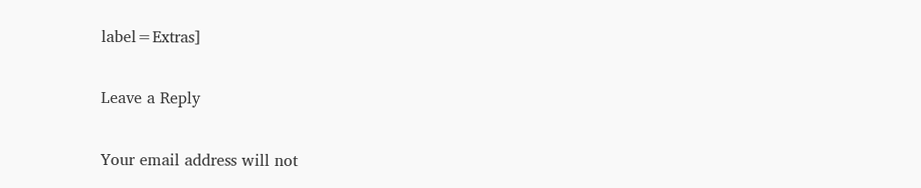label=Extras]

Leave a Reply

Your email address will not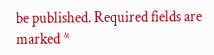be published. Required fields are marked *